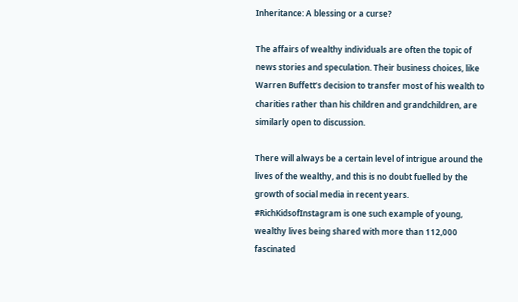Inheritance: A blessing or a curse?

The affairs of wealthy individuals are often the topic of news stories and speculation. Their business choices, like Warren Buffett’s decision to transfer most of his wealth to charities rather than his children and grandchildren, are similarly open to discussion.

There will always be a certain level of intrigue around the lives of the wealthy, and this is no doubt fuelled by the growth of social media in recent years. #RichKidsofInstagram is one such example of young, wealthy lives being shared with more than 112,000 fascinated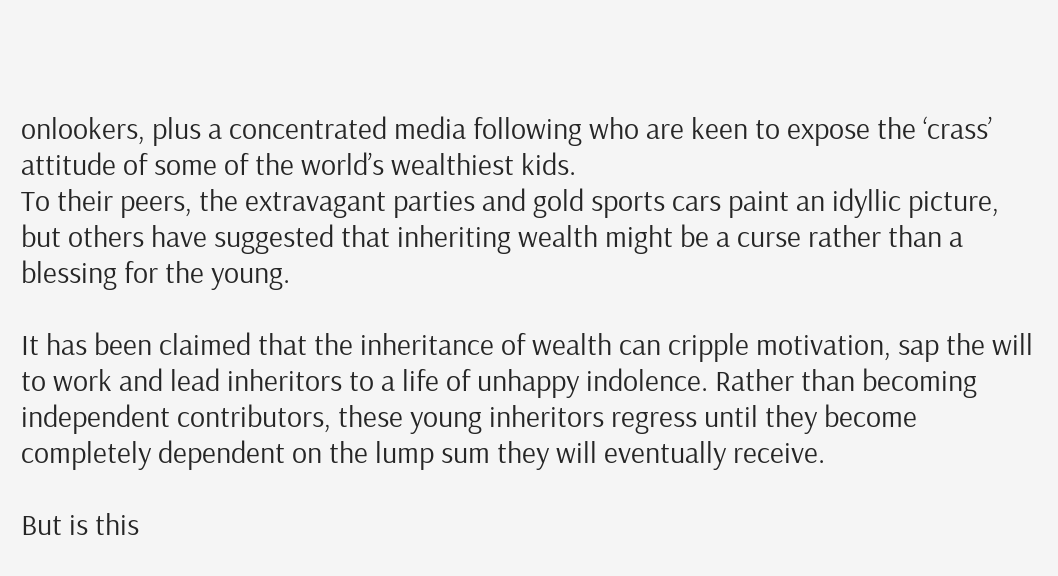onlookers, plus a concentrated media following who are keen to expose the ‘crass’ attitude of some of the world’s wealthiest kids.
To their peers, the extravagant parties and gold sports cars paint an idyllic picture, but others have suggested that inheriting wealth might be a curse rather than a blessing for the young.

It has been claimed that the inheritance of wealth can cripple motivation, sap the will to work and lead inheritors to a life of unhappy indolence. Rather than becoming independent contributors, these young inheritors regress until they become completely dependent on the lump sum they will eventually receive.

But is this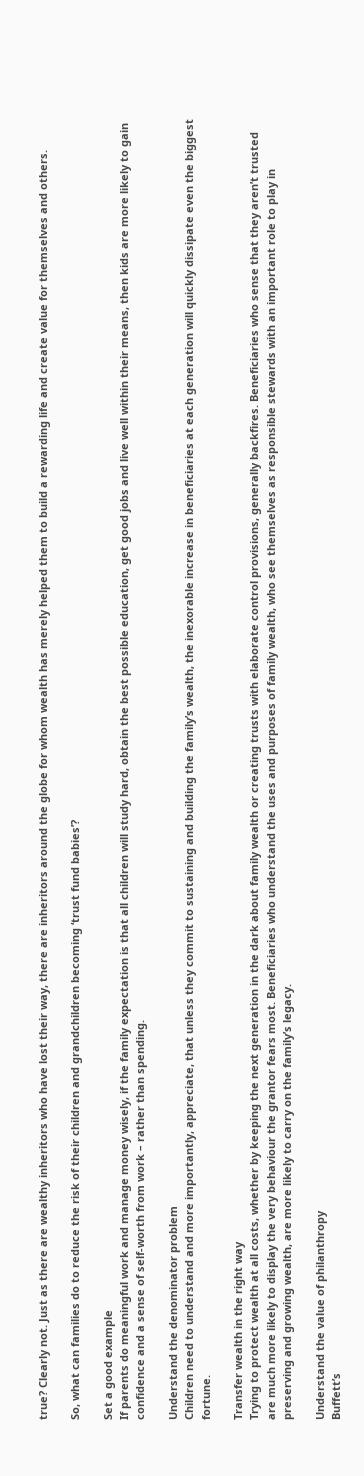true? Clearly not. Just as there are wealthy inheritors who have lost their way, there are inheritors around the globe for whom wealth has merely helped them to build a rewarding life and create value for themselves and others.

So, what can families do to reduce the risk of their children and grandchildren becoming ‘trust fund babies’?

Set a good example
If parents do meaningful work and manage money wisely, if the family expectation is that all children will study hard, obtain the best possible education, get good jobs and live well within their means, then kids are more likely to gain confidence and a sense of self-worth from work – rather than spending.

Understand the denominator problem
Children need to understand and more importantly, appreciate, that unless they commit to sustaining and building the family’s wealth, the inexorable increase in beneficiaries at each generation will quickly dissipate even the biggest fortune.

Transfer wealth in the right way
Trying to protect wealth at all costs, whether by keeping the next generation in the dark about family wealth or creating trusts with elaborate control provisions, generally backfires. Beneficiaries who sense that they aren’t trusted are much more likely to display the very behaviour the grantor fears most. Beneficiaries who understand the uses and purposes of family wealth, who see themselves as responsible stewards with an important role to play in preserving and growing wealth, are more likely to carry on the family’s legacy.

Understand the value of philanthropy
Buffett’s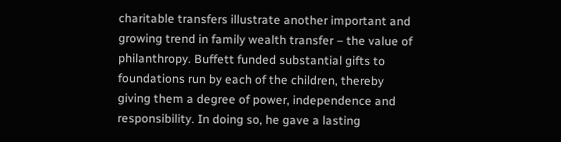charitable transfers illustrate another important and growing trend in family wealth transfer – the value of philanthropy. Buffett funded substantial gifts to foundations run by each of the children, thereby giving them a degree of power, independence and responsibility. In doing so, he gave a lasting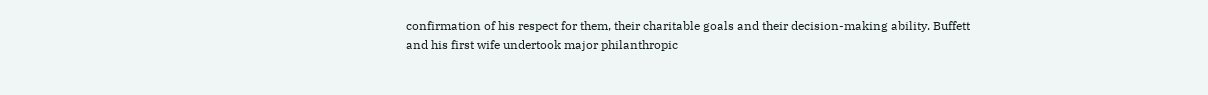confirmation of his respect for them, their charitable goals and their decision-making ability. Buffett and his first wife undertook major philanthropic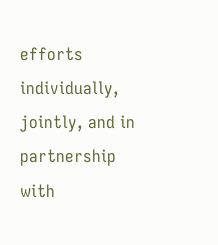efforts individually, jointly, and in partnership with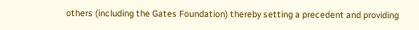others (including the Gates Foundation) thereby setting a precedent and providing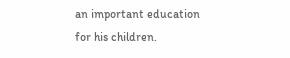an important education for his children.